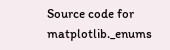Source code for matplotlib._enums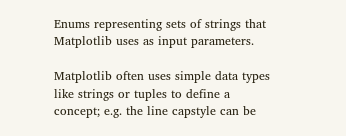Enums representing sets of strings that Matplotlib uses as input parameters.

Matplotlib often uses simple data types like strings or tuples to define a
concept; e.g. the line capstyle can be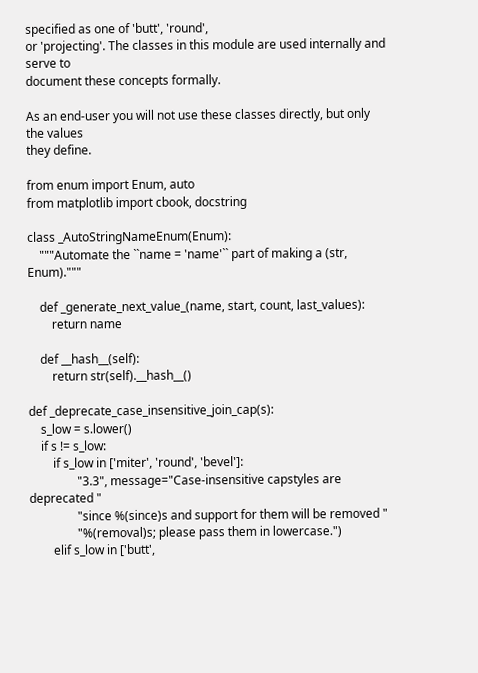specified as one of 'butt', 'round',
or 'projecting'. The classes in this module are used internally and serve to
document these concepts formally.

As an end-user you will not use these classes directly, but only the values
they define.

from enum import Enum, auto
from matplotlib import cbook, docstring

class _AutoStringNameEnum(Enum):
    """Automate the ``name = 'name'`` part of making a (str, Enum)."""

    def _generate_next_value_(name, start, count, last_values):
        return name

    def __hash__(self):
        return str(self).__hash__()

def _deprecate_case_insensitive_join_cap(s):
    s_low = s.lower()
    if s != s_low:
        if s_low in ['miter', 'round', 'bevel']:
                "3.3", message="Case-insensitive capstyles are deprecated "
                "since %(since)s and support for them will be removed "
                "%(removal)s; please pass them in lowercase.")
        elif s_low in ['butt',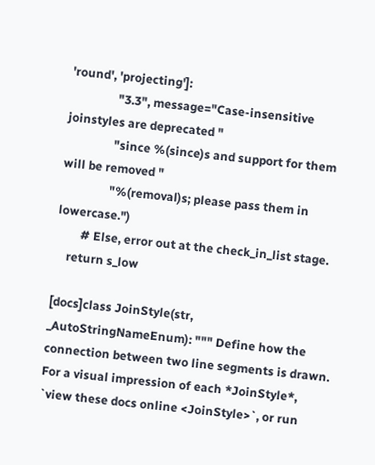'round', 'projecting']:
                "3.3", message="Case-insensitive joinstyles are deprecated "
                "since %(since)s and support for them will be removed "
                "%(removal)s; please pass them in lowercase.")
        # Else, error out at the check_in_list stage.
    return s_low

[docs]class JoinStyle(str, _AutoStringNameEnum): """ Define how the connection between two line segments is drawn. For a visual impression of each *JoinStyle*, `view these docs online <JoinStyle>`, or run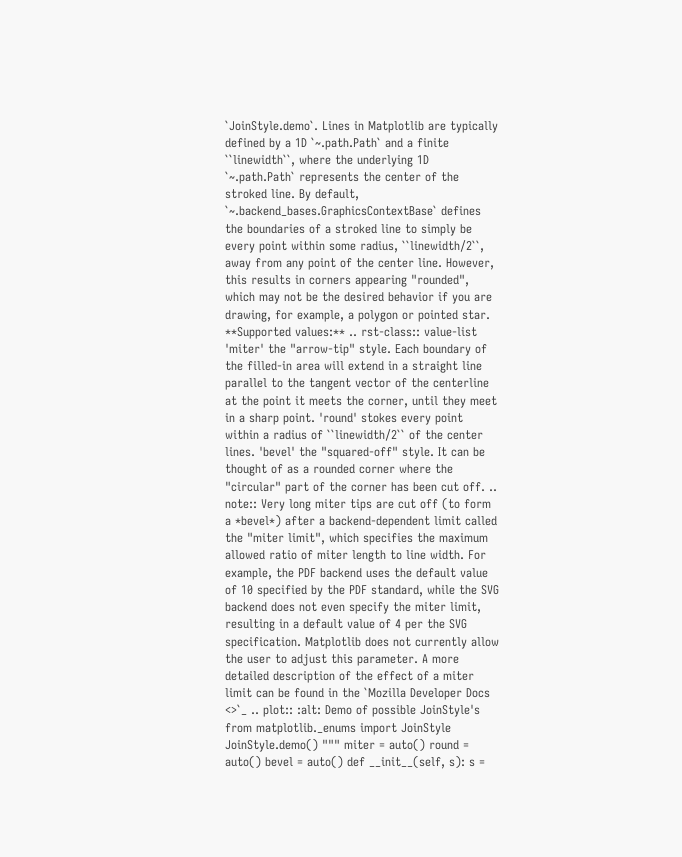`JoinStyle.demo`. Lines in Matplotlib are typically defined by a 1D `~.path.Path` and a finite ``linewidth``, where the underlying 1D `~.path.Path` represents the center of the stroked line. By default, `~.backend_bases.GraphicsContextBase` defines the boundaries of a stroked line to simply be every point within some radius, ``linewidth/2``, away from any point of the center line. However, this results in corners appearing "rounded", which may not be the desired behavior if you are drawing, for example, a polygon or pointed star. **Supported values:** .. rst-class:: value-list 'miter' the "arrow-tip" style. Each boundary of the filled-in area will extend in a straight line parallel to the tangent vector of the centerline at the point it meets the corner, until they meet in a sharp point. 'round' stokes every point within a radius of ``linewidth/2`` of the center lines. 'bevel' the "squared-off" style. It can be thought of as a rounded corner where the "circular" part of the corner has been cut off. .. note:: Very long miter tips are cut off (to form a *bevel*) after a backend-dependent limit called the "miter limit", which specifies the maximum allowed ratio of miter length to line width. For example, the PDF backend uses the default value of 10 specified by the PDF standard, while the SVG backend does not even specify the miter limit, resulting in a default value of 4 per the SVG specification. Matplotlib does not currently allow the user to adjust this parameter. A more detailed description of the effect of a miter limit can be found in the `Mozilla Developer Docs <>`_ .. plot:: :alt: Demo of possible JoinStyle's from matplotlib._enums import JoinStyle JoinStyle.demo() """ miter = auto() round = auto() bevel = auto() def __init__(self, s): s =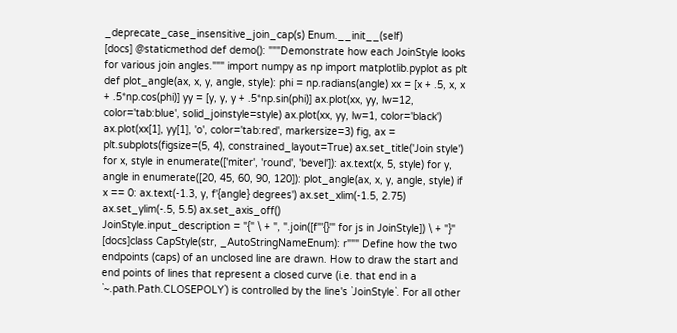_deprecate_case_insensitive_join_cap(s) Enum.__init__(self)
[docs] @staticmethod def demo(): """Demonstrate how each JoinStyle looks for various join angles.""" import numpy as np import matplotlib.pyplot as plt def plot_angle(ax, x, y, angle, style): phi = np.radians(angle) xx = [x + .5, x, x + .5*np.cos(phi)] yy = [y, y, y + .5*np.sin(phi)] ax.plot(xx, yy, lw=12, color='tab:blue', solid_joinstyle=style) ax.plot(xx, yy, lw=1, color='black') ax.plot(xx[1], yy[1], 'o', color='tab:red', markersize=3) fig, ax = plt.subplots(figsize=(5, 4), constrained_layout=True) ax.set_title('Join style') for x, style in enumerate(['miter', 'round', 'bevel']): ax.text(x, 5, style) for y, angle in enumerate([20, 45, 60, 90, 120]): plot_angle(ax, x, y, angle, style) if x == 0: ax.text(-1.3, y, f'{angle} degrees') ax.set_xlim(-1.5, 2.75) ax.set_ylim(-.5, 5.5) ax.set_axis_off()
JoinStyle.input_description = "{" \ + ", ".join([f"'{}'" for js in JoinStyle]) \ + "}"
[docs]class CapStyle(str, _AutoStringNameEnum): r""" Define how the two endpoints (caps) of an unclosed line are drawn. How to draw the start and end points of lines that represent a closed curve (i.e. that end in a `~.path.Path.CLOSEPOLY`) is controlled by the line's `JoinStyle`. For all other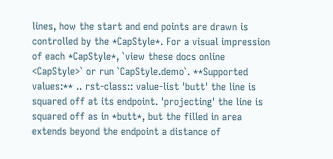lines, how the start and end points are drawn is controlled by the *CapStyle*. For a visual impression of each *CapStyle*, `view these docs online <CapStyle>` or run `CapStyle.demo`. **Supported values:** .. rst-class:: value-list 'butt' the line is squared off at its endpoint. 'projecting' the line is squared off as in *butt*, but the filled in area extends beyond the endpoint a distance of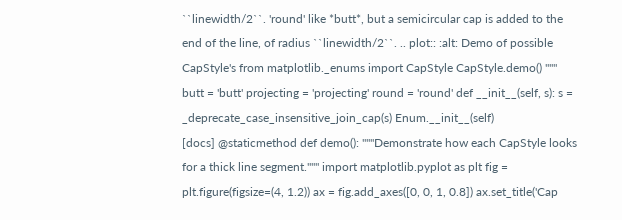``linewidth/2``. 'round' like *butt*, but a semicircular cap is added to the end of the line, of radius ``linewidth/2``. .. plot:: :alt: Demo of possible CapStyle's from matplotlib._enums import CapStyle CapStyle.demo() """ butt = 'butt' projecting = 'projecting' round = 'round' def __init__(self, s): s = _deprecate_case_insensitive_join_cap(s) Enum.__init__(self)
[docs] @staticmethod def demo(): """Demonstrate how each CapStyle looks for a thick line segment.""" import matplotlib.pyplot as plt fig = plt.figure(figsize=(4, 1.2)) ax = fig.add_axes([0, 0, 1, 0.8]) ax.set_title('Cap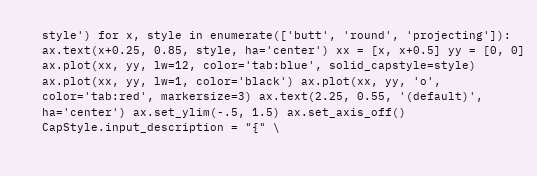style') for x, style in enumerate(['butt', 'round', 'projecting']): ax.text(x+0.25, 0.85, style, ha='center') xx = [x, x+0.5] yy = [0, 0] ax.plot(xx, yy, lw=12, color='tab:blue', solid_capstyle=style) ax.plot(xx, yy, lw=1, color='black') ax.plot(xx, yy, 'o', color='tab:red', markersize=3) ax.text(2.25, 0.55, '(default)', ha='center') ax.set_ylim(-.5, 1.5) ax.set_axis_off()
CapStyle.input_description = "{" \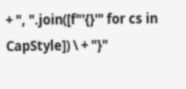+ ", ".join([f"'{}'" for cs in CapStyle]) \ + "}"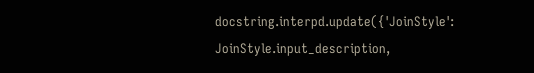docstring.interpd.update({'JoinStyle': JoinStyle.input_description,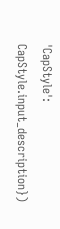'CapStyle': CapStyle.input_description})